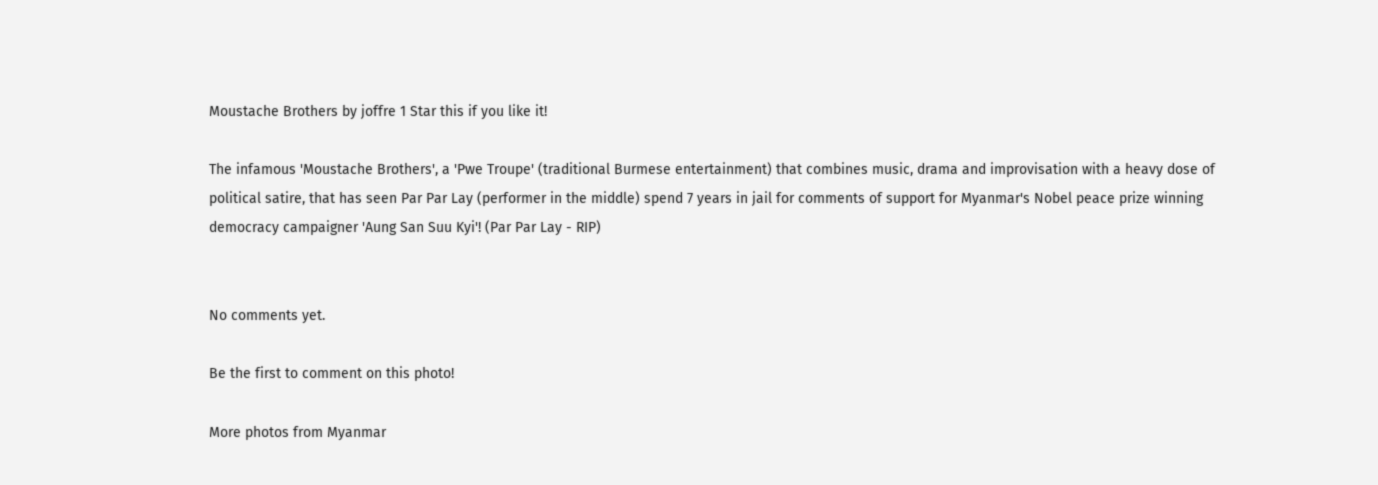Moustache Brothers by joffre 1 Star this if you like it!

The infamous 'Moustache Brothers', a 'Pwe Troupe' (traditional Burmese entertainment) that combines music, drama and improvisation with a heavy dose of political satire, that has seen Par Par Lay (performer in the middle) spend 7 years in jail for comments of support for Myanmar's Nobel peace prize winning democracy campaigner 'Aung San Suu Kyi'! (Par Par Lay - RIP)


No comments yet.

Be the first to comment on this photo!

More photos from Myanmar